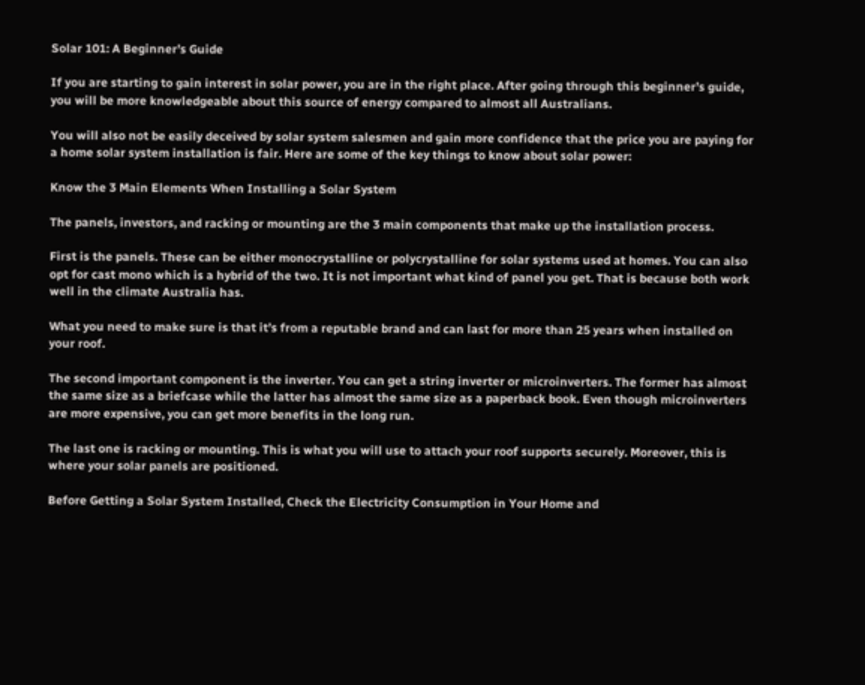Solar 101: A Beginner’s Guide

If you are starting to gain interest in solar power, you are in the right place. After going through this beginner’s guide, you will be more knowledgeable about this source of energy compared to almost all Australians.

You will also not be easily deceived by solar system salesmen and gain more confidence that the price you are paying for a home solar system installation is fair. Here are some of the key things to know about solar power:

Know the 3 Main Elements When Installing a Solar System

The panels, investors, and racking or mounting are the 3 main components that make up the installation process.

First is the panels. These can be either monocrystalline or polycrystalline for solar systems used at homes. You can also opt for cast mono which is a hybrid of the two. It is not important what kind of panel you get. That is because both work well in the climate Australia has.

What you need to make sure is that it’s from a reputable brand and can last for more than 25 years when installed on your roof.

The second important component is the inverter. You can get a string inverter or microinverters. The former has almost the same size as a briefcase while the latter has almost the same size as a paperback book. Even though microinverters are more expensive, you can get more benefits in the long run.

The last one is racking or mounting. This is what you will use to attach your roof supports securely. Moreover, this is where your solar panels are positioned.

Before Getting a Solar System Installed, Check the Electricity Consumption in Your Home and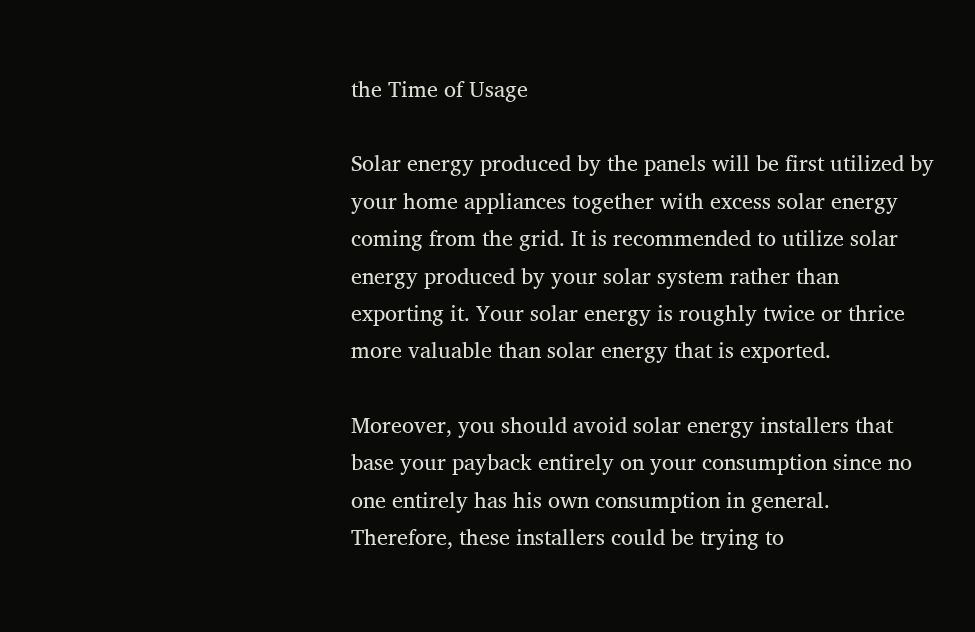the Time of Usage

Solar energy produced by the panels will be first utilized by your home appliances together with excess solar energy coming from the grid. It is recommended to utilize solar energy produced by your solar system rather than exporting it. Your solar energy is roughly twice or thrice more valuable than solar energy that is exported.

Moreover, you should avoid solar energy installers that base your payback entirely on your consumption since no one entirely has his own consumption in general. Therefore, these installers could be trying to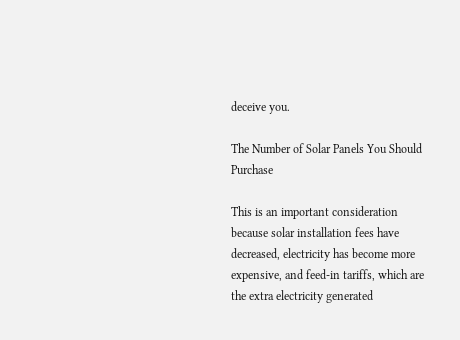deceive you.

The Number of Solar Panels You Should Purchase

This is an important consideration because solar installation fees have decreased, electricity has become more expensive, and feed-in tariffs, which are the extra electricity generated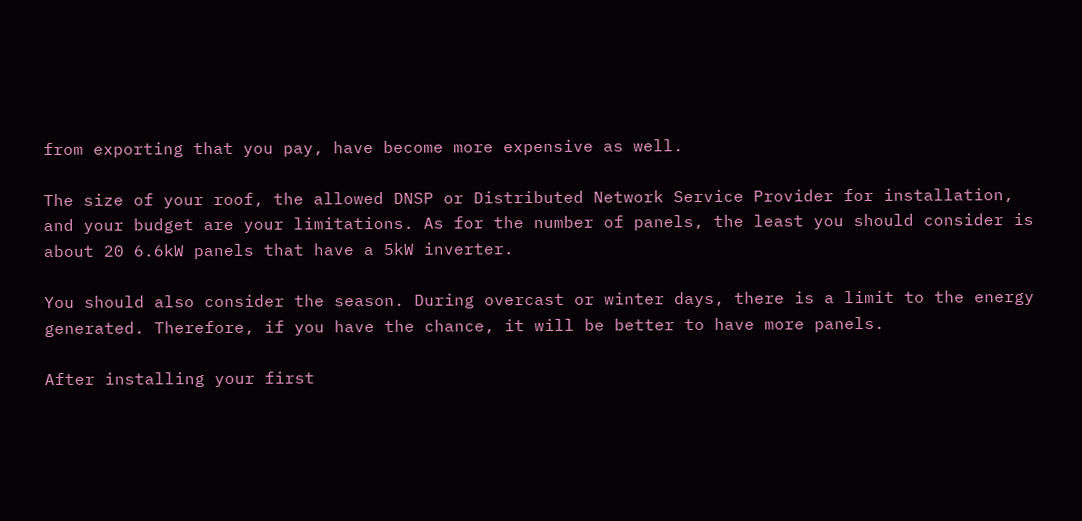from exporting that you pay, have become more expensive as well.

The size of your roof, the allowed DNSP or Distributed Network Service Provider for installation, and your budget are your limitations. As for the number of panels, the least you should consider is about 20 6.6kW panels that have a 5kW inverter.

You should also consider the season. During overcast or winter days, there is a limit to the energy generated. Therefore, if you have the chance, it will be better to have more panels.

After installing your first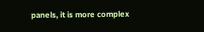panels, it is more complex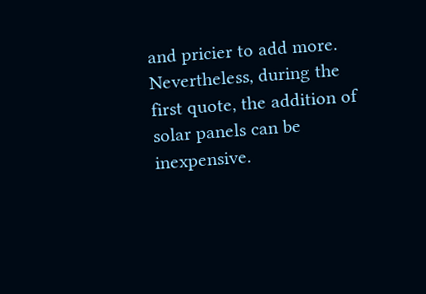and pricier to add more. Nevertheless, during the first quote, the addition of solar panels can be inexpensive.